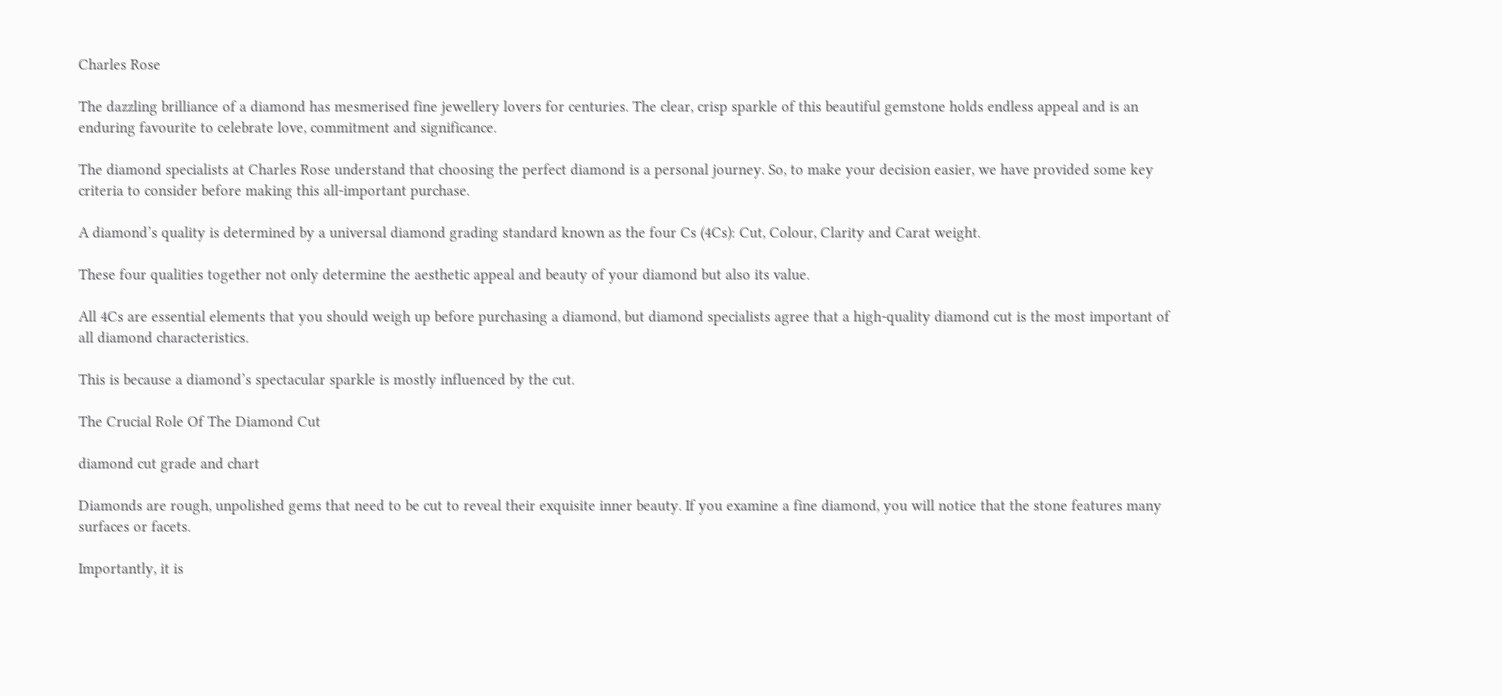Charles Rose

The dazzling brilliance of a diamond has mesmerised fine jewellery lovers for centuries. The clear, crisp sparkle of this beautiful gemstone holds endless appeal and is an enduring favourite to celebrate love, commitment and significance.

The diamond specialists at Charles Rose understand that choosing the perfect diamond is a personal journey. So, to make your decision easier, we have provided some key criteria to consider before making this all-important purchase.

A diamond’s quality is determined by a universal diamond grading standard known as the four Cs (4Cs): Cut, Colour, Clarity and Carat weight.

These four qualities together not only determine the aesthetic appeal and beauty of your diamond but also its value.

All 4Cs are essential elements that you should weigh up before purchasing a diamond, but diamond specialists agree that a high-quality diamond cut is the most important of all diamond characteristics.

This is because a diamond’s spectacular sparkle is mostly influenced by the cut.

The Crucial Role Of The Diamond Cut

diamond cut grade and chart

Diamonds are rough, unpolished gems that need to be cut to reveal their exquisite inner beauty. If you examine a fine diamond, you will notice that the stone features many surfaces or facets.

Importantly, it is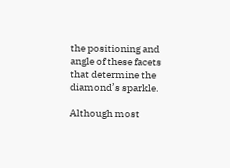the positioning and angle of these facets that determine the diamond’s sparkle.

Although most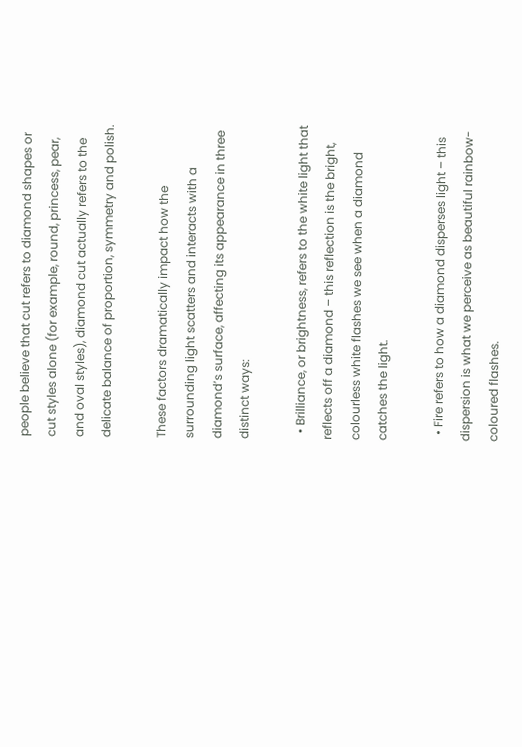people believe that cut refers to diamond shapes or cut styles alone (for example, round, princess, pear, and oval styles), diamond cut actually refers to the delicate balance of proportion, symmetry and polish.

These factors dramatically impact how the surrounding light scatters and interacts with a diamond’s surface, affecting its appearance in three distinct ways:

  • Brilliance, or brightness, refers to the white light that reflects off a diamond – this reflection is the bright, colourless white flashes we see when a diamond catches the light.

  • Fire refers to how a diamond disperses light – this dispersion is what we perceive as beautiful rainbow-coloured flashes.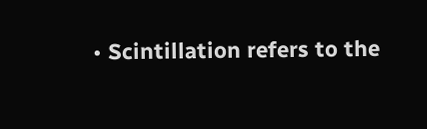• Scintillation refers to the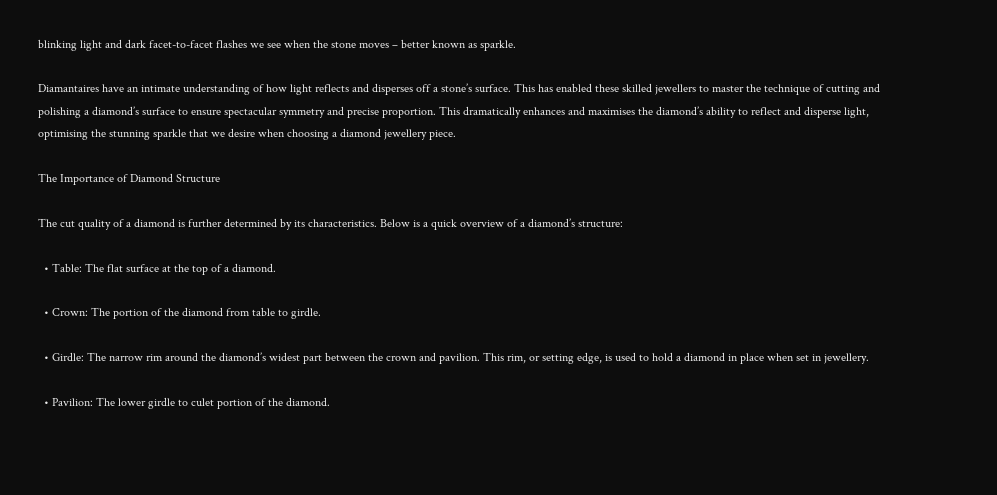blinking light and dark facet-to-facet flashes we see when the stone moves – better known as sparkle.

Diamantaires have an intimate understanding of how light reflects and disperses off a stone’s surface. This has enabled these skilled jewellers to master the technique of cutting and polishing a diamond’s surface to ensure spectacular symmetry and precise proportion. This dramatically enhances and maximises the diamond’s ability to reflect and disperse light, optimising the stunning sparkle that we desire when choosing a diamond jewellery piece.

The Importance of Diamond Structure

The cut quality of a diamond is further determined by its characteristics. Below is a quick overview of a diamond’s structure:

  • Table: The flat surface at the top of a diamond.

  • Crown: The portion of the diamond from table to girdle.

  • Girdle: The narrow rim around the diamond’s widest part between the crown and pavilion. This rim, or setting edge, is used to hold a diamond in place when set in jewellery.

  • Pavilion: The lower girdle to culet portion of the diamond.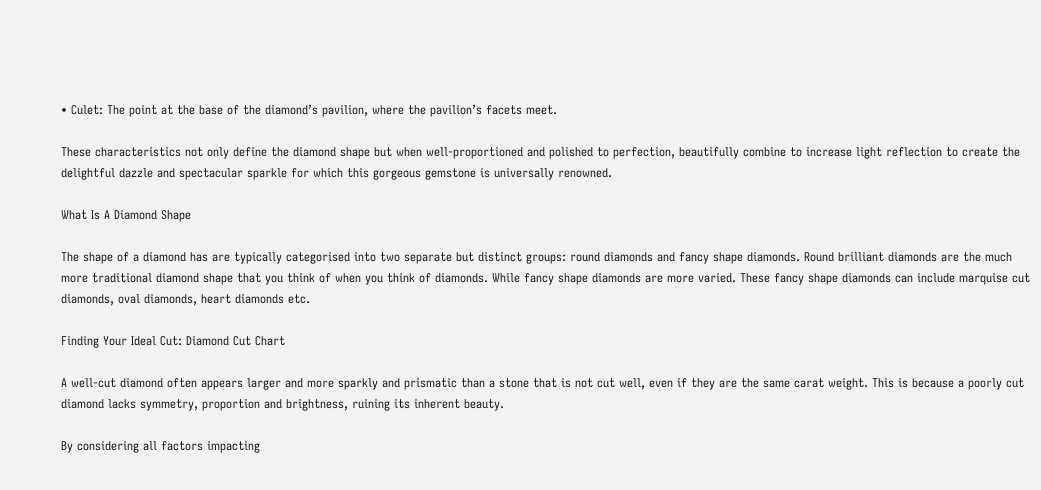• Culet: The point at the base of the diamond’s pavilion, where the pavilion’s facets meet.

These characteristics not only define the diamond shape but when well-proportioned and polished to perfection, beautifully combine to increase light reflection to create the delightful dazzle and spectacular sparkle for which this gorgeous gemstone is universally renowned.

What Is A Diamond Shape

The shape of a diamond has are typically categorised into two separate but distinct groups: round diamonds and fancy shape diamonds. Round brilliant diamonds are the much more traditional diamond shape that you think of when you think of diamonds. While fancy shape diamonds are more varied. These fancy shape diamonds can include marquise cut diamonds, oval diamonds, heart diamonds etc.

Finding Your Ideal Cut: Diamond Cut Chart

A well-cut diamond often appears larger and more sparkly and prismatic than a stone that is not cut well, even if they are the same carat weight. This is because a poorly cut diamond lacks symmetry, proportion and brightness, ruining its inherent beauty.

By considering all factors impacting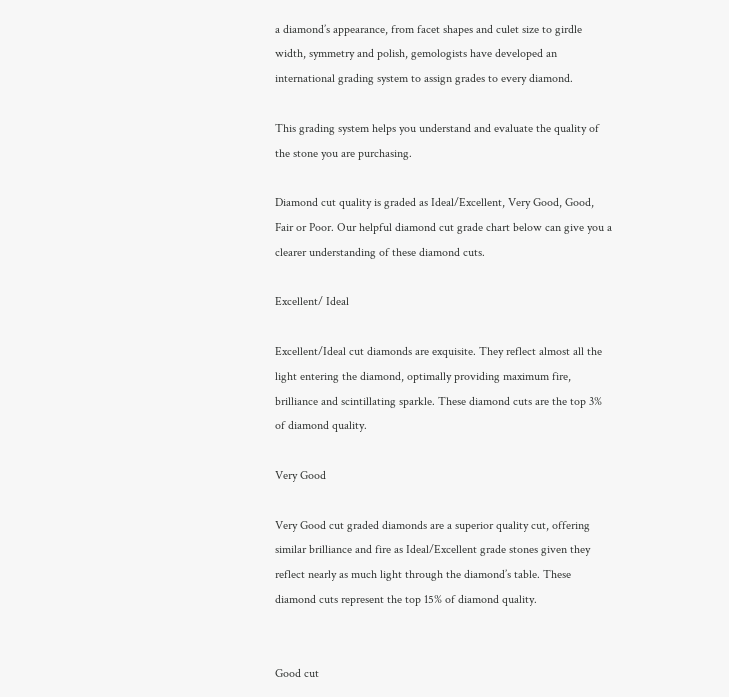a diamond’s appearance, from facet shapes and culet size to girdle width, symmetry and polish, gemologists have developed an international grading system to assign grades to every diamond.

This grading system helps you understand and evaluate the quality of the stone you are purchasing.

Diamond cut quality is graded as Ideal/Excellent, Very Good, Good, Fair or Poor. Our helpful diamond cut grade chart below can give you a clearer understanding of these diamond cuts.

Excellent/ Ideal

Excellent/Ideal cut diamonds are exquisite. They reflect almost all the light entering the diamond, optimally providing maximum fire, brilliance and scintillating sparkle. These diamond cuts are the top 3% of diamond quality.

Very Good

Very Good cut graded diamonds are a superior quality cut, offering similar brilliance and fire as Ideal/Excellent grade stones given they reflect nearly as much light through the diamond’s table. These diamond cuts represent the top 15% of diamond quality.


Good cut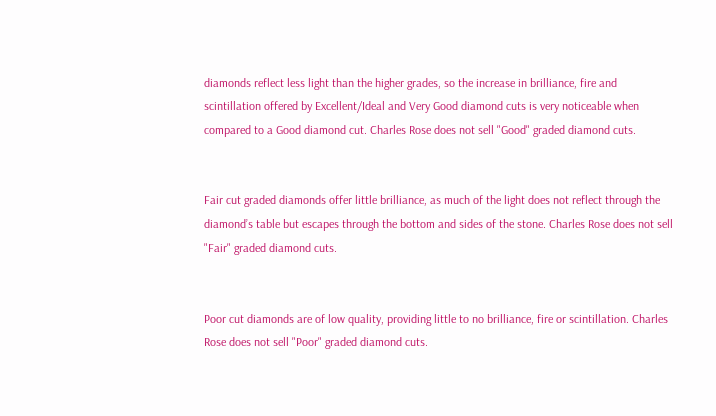diamonds reflect less light than the higher grades, so the increase in brilliance, fire and scintillation offered by Excellent/Ideal and Very Good diamond cuts is very noticeable when compared to a Good diamond cut. Charles Rose does not sell "Good" graded diamond cuts.


Fair cut graded diamonds offer little brilliance, as much of the light does not reflect through the diamond’s table but escapes through the bottom and sides of the stone. Charles Rose does not sell "Fair" graded diamond cuts.


Poor cut diamonds are of low quality, providing little to no brilliance, fire or scintillation. Charles Rose does not sell "Poor" graded diamond cuts.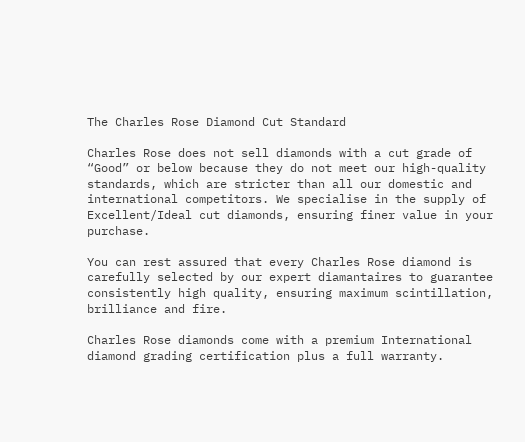The Charles Rose Diamond Cut Standard

Charles Rose does not sell diamonds with a cut grade of “Good” or below because they do not meet our high-quality standards, which are stricter than all our domestic and international competitors. We specialise in the supply of Excellent/Ideal cut diamonds, ensuring finer value in your purchase.

You can rest assured that every Charles Rose diamond is carefully selected by our expert diamantaires to guarantee consistently high quality, ensuring maximum scintillation, brilliance and fire.

Charles Rose diamonds come with a premium International diamond grading certification plus a full warranty.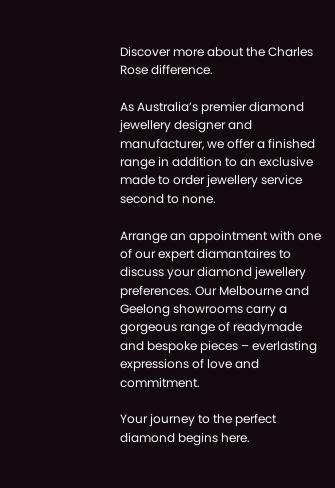Discover more about the Charles Rose difference.

As Australia’s premier diamond jewellery designer and manufacturer, we offer a finished range in addition to an exclusive made to order jewellery service second to none.

Arrange an appointment with one of our expert diamantaires to discuss your diamond jewellery preferences. Our Melbourne and Geelong showrooms carry a gorgeous range of readymade and bespoke pieces – everlasting expressions of love and commitment.

Your journey to the perfect diamond begins here.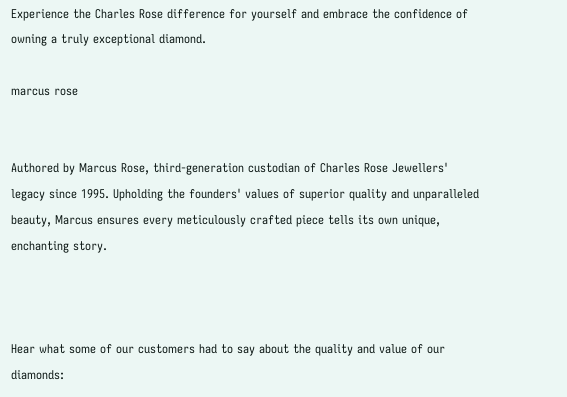Experience the Charles Rose difference for yourself and embrace the confidence of owning a truly exceptional diamond.

marcus rose


Authored by Marcus Rose, third-generation custodian of Charles Rose Jewellers' legacy since 1995. Upholding the founders' values of superior quality and unparalleled beauty, Marcus ensures every meticulously crafted piece tells its own unique, enchanting story.



Hear what some of our customers had to say about the quality and value of our diamonds: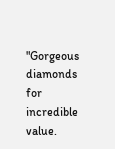"Gorgeous diamonds for incredible value.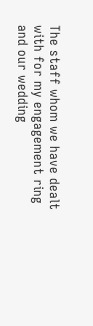The staff whom we have dealt with for my engagement ring and our wedding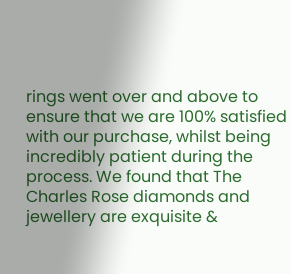rings went over and above to ensure that we are 100% satisfied with our purchase, whilst being incredibly patient during the process. We found that The Charles Rose diamonds and jewellery are exquisite &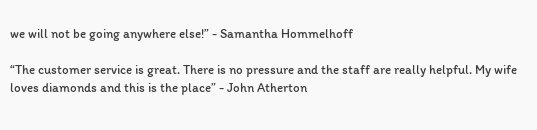we will not be going anywhere else!” - Samantha Hommelhoff

“The customer service is great. There is no pressure and the staff are really helpful. My wife loves diamonds and this is the place” - John Atherton